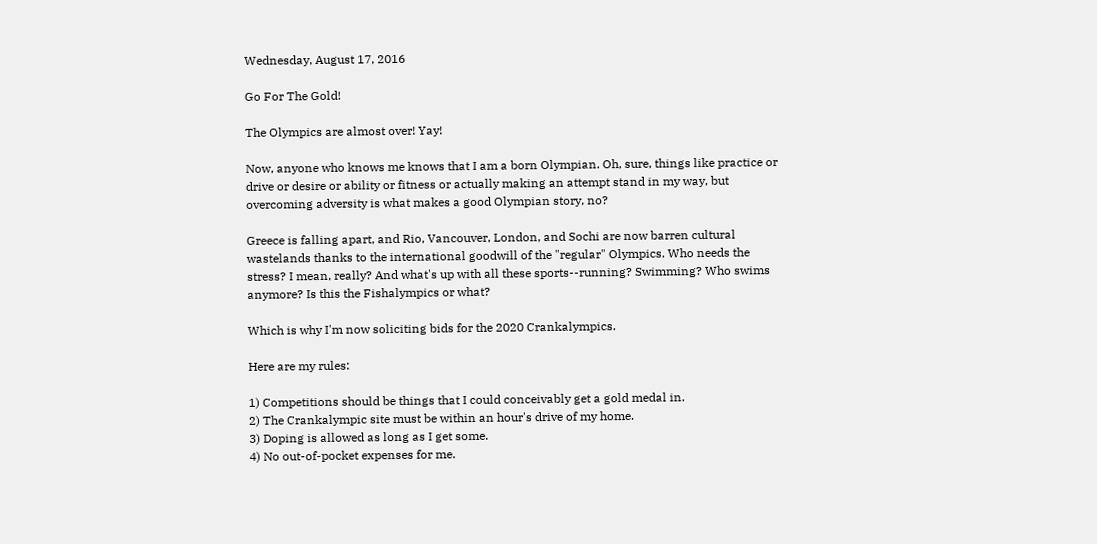Wednesday, August 17, 2016

Go For The Gold!

The Olympics are almost over! Yay!

Now, anyone who knows me knows that I am a born Olympian. Oh, sure, things like practice or drive or desire or ability or fitness or actually making an attempt stand in my way, but overcoming adversity is what makes a good Olympian story, no?

Greece is falling apart, and Rio, Vancouver, London, and Sochi are now barren cultural wastelands thanks to the international goodwill of the "regular" Olympics. Who needs the stress? I mean, really? And what's up with all these sports--running? Swimming? Who swims anymore? Is this the Fishalympics or what?

Which is why I'm now soliciting bids for the 2020 Crankalympics.

Here are my rules:

1) Competitions should be things that I could conceivably get a gold medal in.
2) The Crankalympic site must be within an hour's drive of my home.
3) Doping is allowed as long as I get some.
4) No out-of-pocket expenses for me.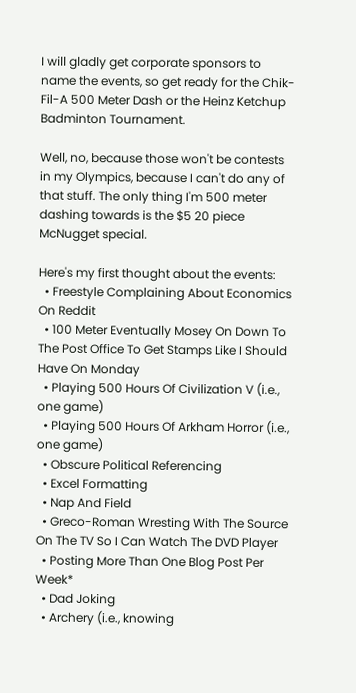I will gladly get corporate sponsors to name the events, so get ready for the Chik-Fil-A 500 Meter Dash or the Heinz Ketchup Badminton Tournament.

Well, no, because those won't be contests in my Olympics, because I can't do any of that stuff. The only thing I'm 500 meter dashing towards is the $5 20 piece McNugget special.

Here's my first thought about the events:
  • Freestyle Complaining About Economics On Reddit
  • 100 Meter Eventually Mosey On Down To The Post Office To Get Stamps Like I Should Have On Monday
  • Playing 500 Hours Of Civilization V (i.e., one game)
  • Playing 500 Hours Of Arkham Horror (i.e., one game)
  • Obscure Political Referencing
  • Excel Formatting
  • Nap And Field
  • Greco-Roman Wresting With The Source On The TV So I Can Watch The DVD Player
  • Posting More Than One Blog Post Per Week*
  • Dad Joking
  • Archery (i.e., knowing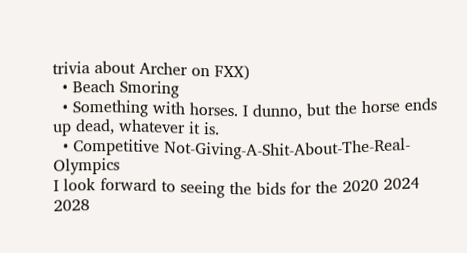trivia about Archer on FXX)
  • Beach Smoring
  • Something with horses. I dunno, but the horse ends up dead, whatever it is.
  • Competitive Not-Giving-A-Shit-About-The-Real-Olympics
I look forward to seeing the bids for the 2020 2024 2028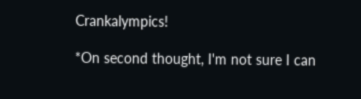Crankalympics!

*On second thought, I'm not sure I can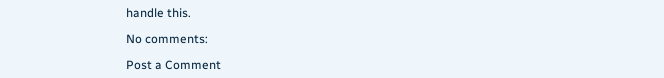handle this.

No comments:

Post a Comment